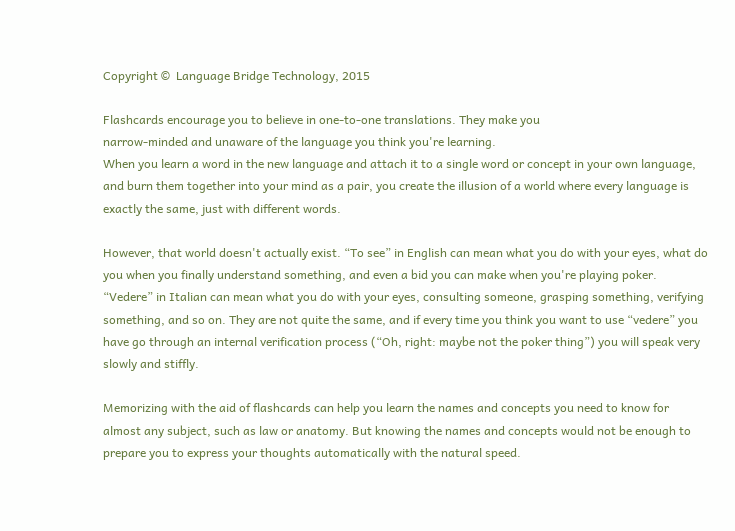Copyright ©  Language Bridge Technology, 2015

Flashcards encourage you to believe in one-to-one translations. They make you
narrow-minded and unaware of the language you think you're learning.
When you learn a word in the new language and attach it to a single word or concept in your own language, and burn them together into your mind as a pair, you create the illusion of a world where every language is exactly the same, just with different words.

However, that world doesn't actually exist. “To see” in English can mean what you do with your eyes, what do you when you finally understand something, and even a bid you can make when you're playing poker. “Vedere” in Italian can mean what you do with your eyes, consulting someone, grasping something, verifying something, and so on. They are not quite the same, and if every time you think you want to use “vedere” you have go through an internal verification process (“Oh, right: maybe not the poker thing”) you will speak very slowly and stiffly.

Memorizing with the aid of flashcards can help you learn the names and concepts you need to know for almost any subject, such as law or anatomy. But knowing the names and concepts would not be enough to prepare you to express your thoughts automatically with the natural speed.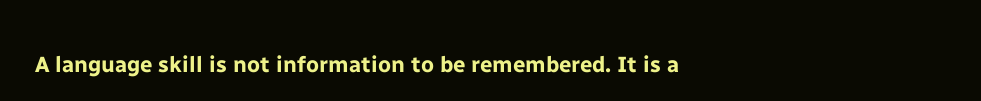A language skill is not information to be remembered. It is a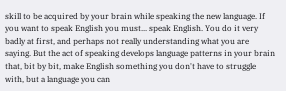skill to be acquired by your brain while speaking the new language. If you want to speak English you must... speak English. You do it very badly at first, and perhaps not really understanding what you are saying. But the act of speaking develops language patterns in your brain that, bit by bit, make English something you don't have to struggle with, but a language you can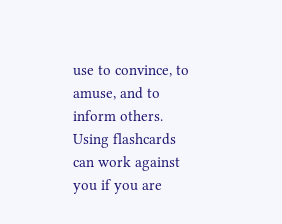use to convince, to amuse, and to inform others. Using flashcards can work against you if you are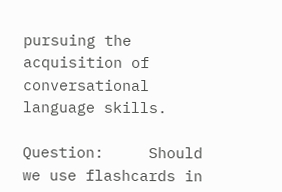pursuing the acquisition of conversational language skills.

Question:     Should we use flashcards in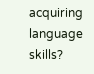acquiring language skills?